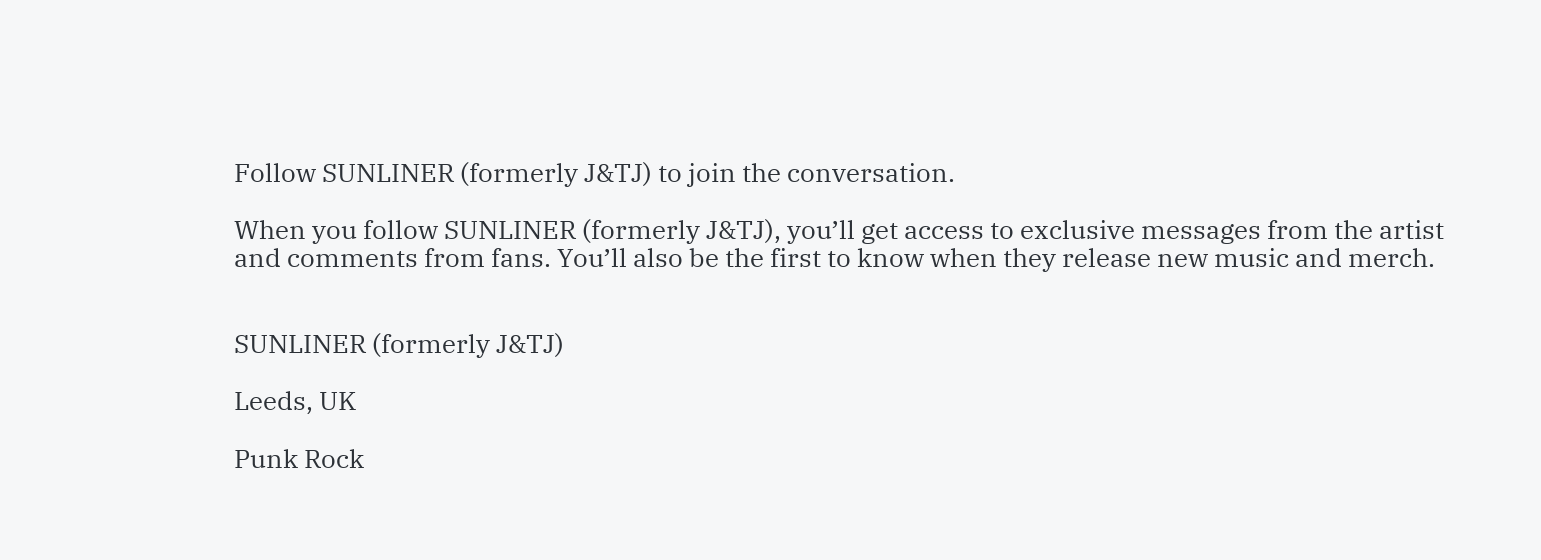Follow SUNLINER (formerly J&TJ) to join the conversation.

When you follow SUNLINER (formerly J&TJ), you’ll get access to exclusive messages from the artist and comments from fans. You’ll also be the first to know when they release new music and merch.


SUNLINER (formerly J&TJ)

Leeds, UK

Punk Rock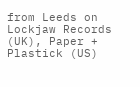from Leeds on Lockjaw Records (UK), Paper + Plastick (US)